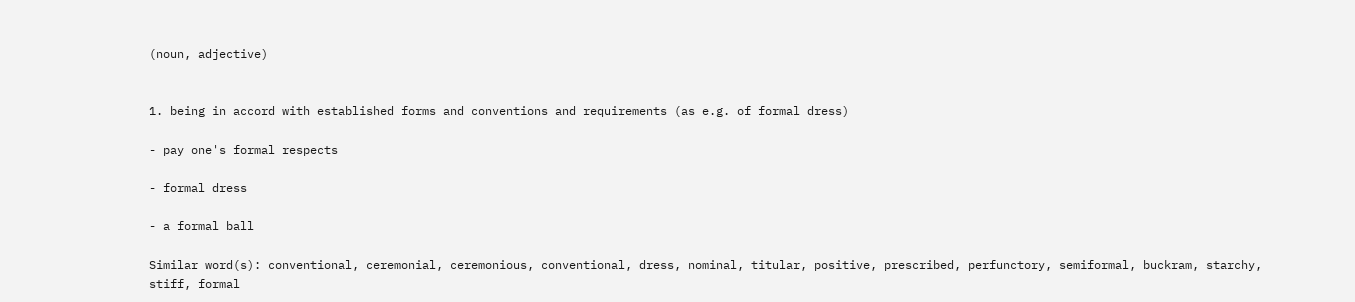(noun, adjective)


1. being in accord with established forms and conventions and requirements (as e.g. of formal dress)

- pay one's formal respects

- formal dress

- a formal ball

Similar word(s): conventional, ceremonial, ceremonious, conventional, dress, nominal, titular, positive, prescribed, perfunctory, semiformal, buckram, starchy, stiff, formal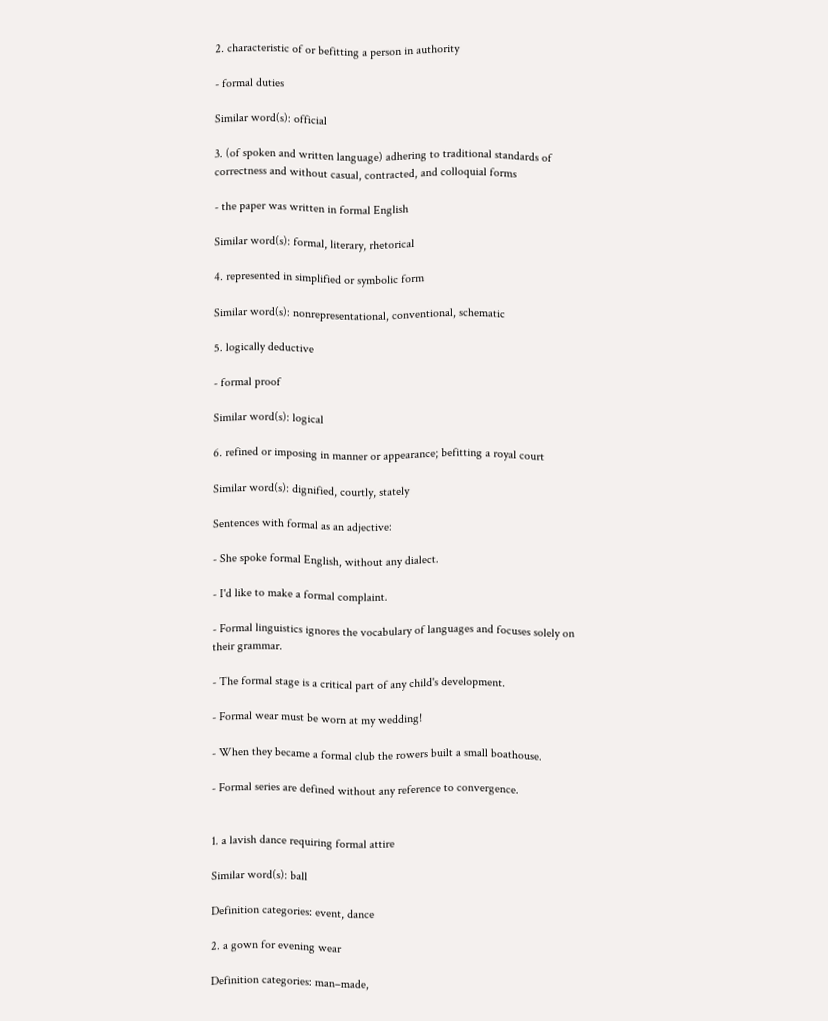2. characteristic of or befitting a person in authority

- formal duties

Similar word(s): official

3. (of spoken and written language) adhering to traditional standards of correctness and without casual, contracted, and colloquial forms

- the paper was written in formal English

Similar word(s): formal, literary, rhetorical

4. represented in simplified or symbolic form

Similar word(s): nonrepresentational, conventional, schematic

5. logically deductive

- formal proof

Similar word(s): logical

6. refined or imposing in manner or appearance; befitting a royal court

Similar word(s): dignified, courtly, stately

Sentences with formal as an adjective:

- She spoke formal English, without any dialect.

- I'd like to make a formal complaint.

- Formal linguistics ignores the vocabulary of languages and focuses solely on their grammar.

- The formal stage is a critical part of any child's development.

- Formal wear must be worn at my wedding!

- When they became a formal club the rowers built a small boathouse.

- Formal series are defined without any reference to convergence.


1. a lavish dance requiring formal attire

Similar word(s): ball

Definition categories: event, dance

2. a gown for evening wear

Definition categories: man–made,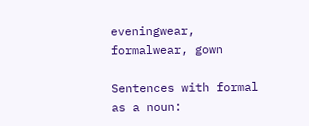eveningwear, formalwear, gown

Sentences with formal as a noun: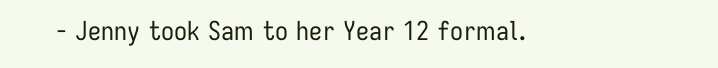- Jenny took Sam to her Year 12 formal.